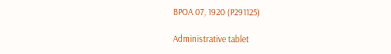BPOA 07, 1920 (P291125)

Administrative tablet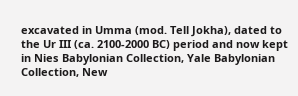excavated in Umma (mod. Tell Jokha), dated to the Ur III (ca. 2100-2000 BC) period and now kept in Nies Babylonian Collection, Yale Babylonian Collection, New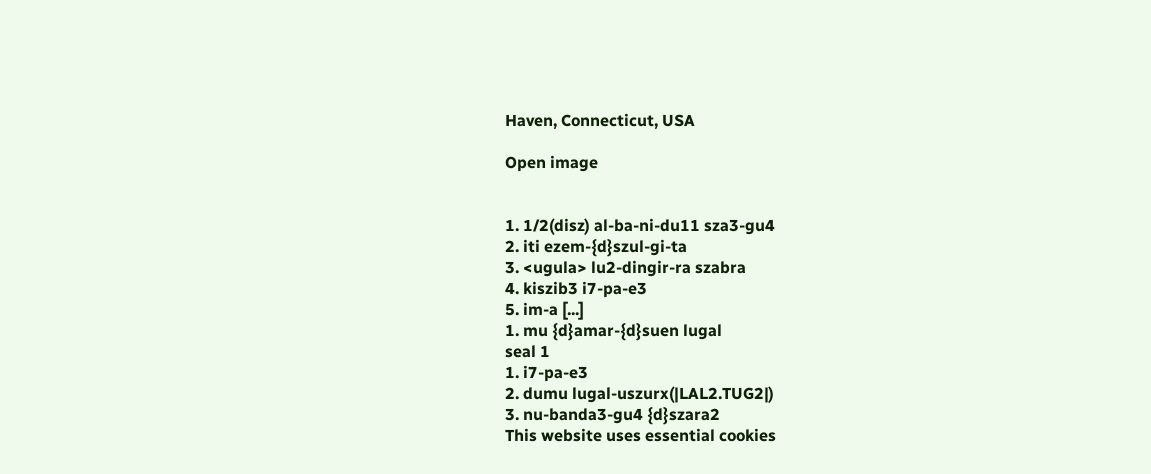Haven, Connecticut, USA

Open image


1. 1/2(disz) al-ba-ni-du11 sza3-gu4
2. iti ezem-{d}szul-gi-ta
3. <ugula> lu2-dingir-ra szabra
4. kiszib3 i7-pa-e3
5. im-a [...]
1. mu {d}amar-{d}suen lugal
seal 1
1. i7-pa-e3
2. dumu lugal-uszurx(|LAL2.TUG2|)
3. nu-banda3-gu4 {d}szara2
This website uses essential cookies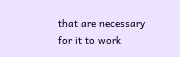that are necessary for it to work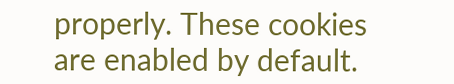properly. These cookies are enabled by default.